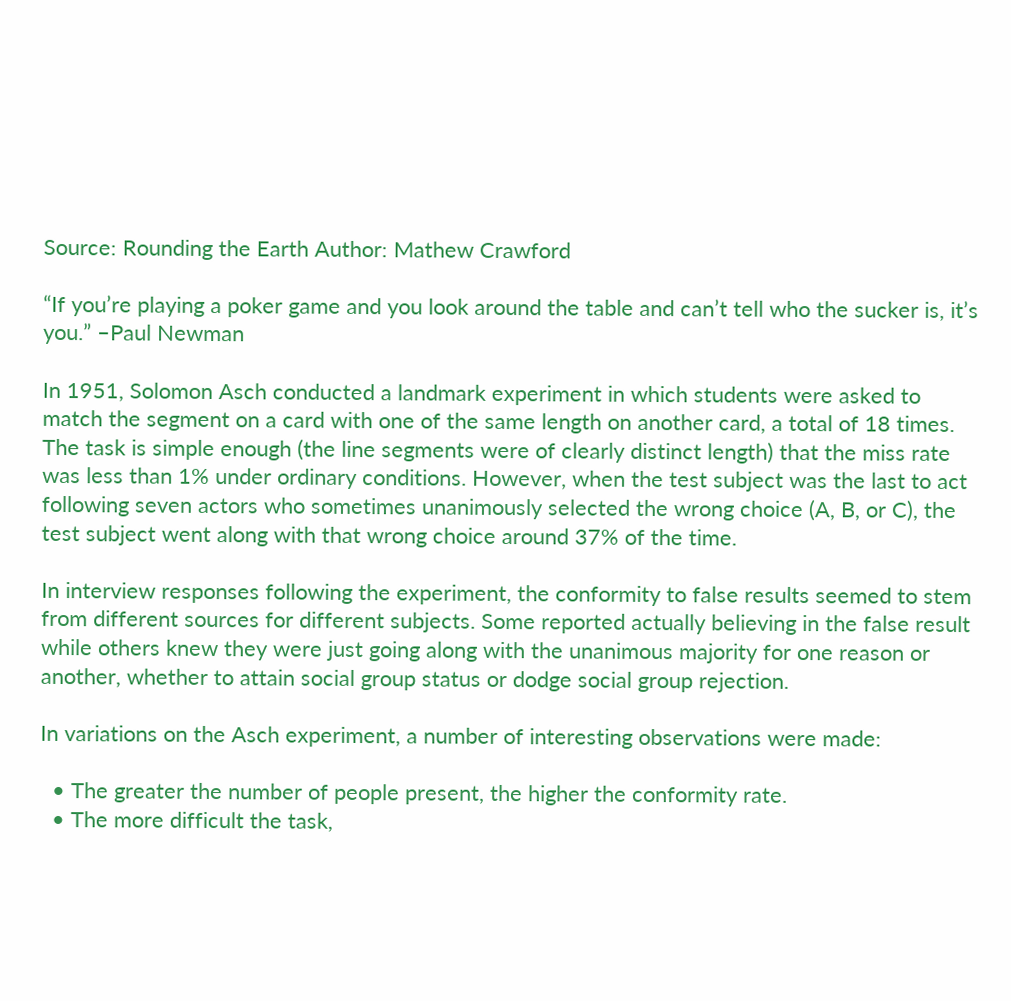Source: Rounding the Earth Author: Mathew Crawford

“If you’re playing a poker game and you look around the table and can’t tell who the sucker is, it’s you.” –Paul Newman

In 1951, Solomon Asch conducted a landmark experiment in which students were asked to match the segment on a card with one of the same length on another card, a total of 18 times. The task is simple enough (the line segments were of clearly distinct length) that the miss rate was less than 1% under ordinary conditions. However, when the test subject was the last to act following seven actors who sometimes unanimously selected the wrong choice (A, B, or C), the test subject went along with that wrong choice around 37% of the time.

In interview responses following the experiment, the conformity to false results seemed to stem from different sources for different subjects. Some reported actually believing in the false result while others knew they were just going along with the unanimous majority for one reason or another, whether to attain social group status or dodge social group rejection.

In variations on the Asch experiment, a number of interesting observations were made:

  • The greater the number of people present, the higher the conformity rate.
  • The more difficult the task,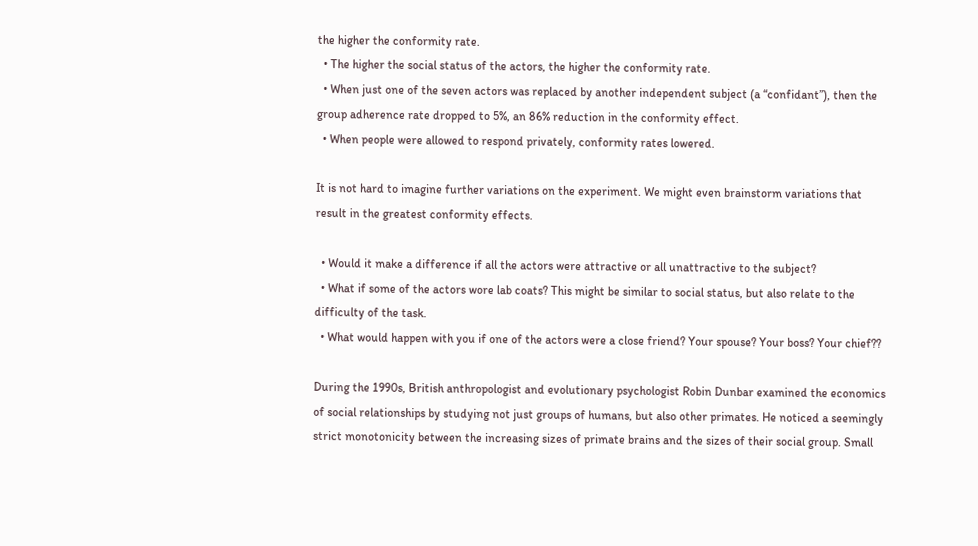the higher the conformity rate.
  • The higher the social status of the actors, the higher the conformity rate.
  • When just one of the seven actors was replaced by another independent subject (a “confidant”), then the group adherence rate dropped to 5%, an 86% reduction in the conformity effect.
  • When people were allowed to respond privately, conformity rates lowered.

It is not hard to imagine further variations on the experiment. We might even brainstorm variations that result in the greatest conformity effects.

  • Would it make a difference if all the actors were attractive or all unattractive to the subject?
  • What if some of the actors wore lab coats? This might be similar to social status, but also relate to the difficulty of the task.
  • What would happen with you if one of the actors were a close friend? Your spouse? Your boss? Your chief??

During the 1990s, British anthropologist and evolutionary psychologist Robin Dunbar examined the economics of social relationships by studying not just groups of humans, but also other primates. He noticed a seemingly strict monotonicity between the increasing sizes of primate brains and the sizes of their social group. Small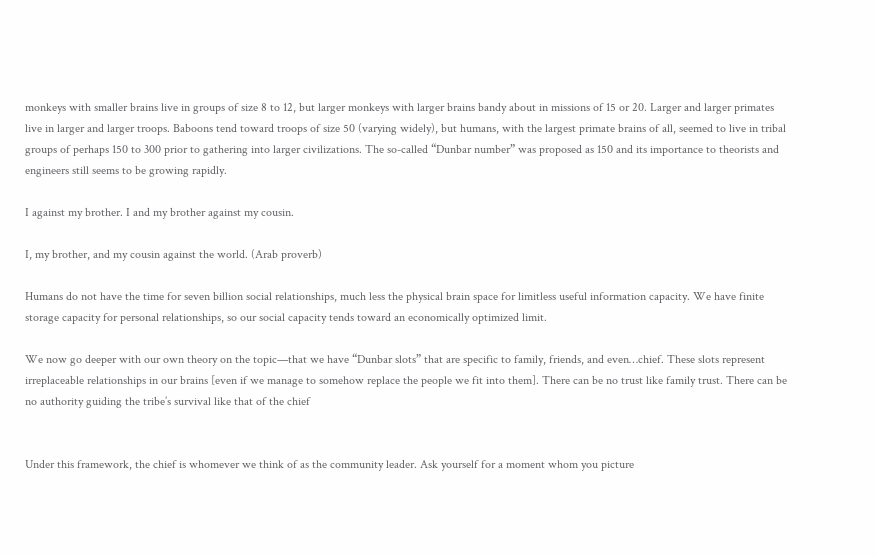monkeys with smaller brains live in groups of size 8 to 12, but larger monkeys with larger brains bandy about in missions of 15 or 20. Larger and larger primates live in larger and larger troops. Baboons tend toward troops of size 50 (varying widely), but humans, with the largest primate brains of all, seemed to live in tribal groups of perhaps 150 to 300 prior to gathering into larger civilizations. The so-called “Dunbar number” was proposed as 150 and its importance to theorists and engineers still seems to be growing rapidly.

I against my brother. I and my brother against my cousin.

I, my brother, and my cousin against the world. (Arab proverb)

Humans do not have the time for seven billion social relationships, much less the physical brain space for limitless useful information capacity. We have finite storage capacity for personal relationships, so our social capacity tends toward an economically optimized limit.

We now go deeper with our own theory on the topic—that we have “Dunbar slots” that are specific to family, friends, and even…chief. These slots represent irreplaceable relationships in our brains [even if we manage to somehow replace the people we fit into them]. There can be no trust like family trust. There can be no authority guiding the tribe’s survival like that of the chief


Under this framework, the chief is whomever we think of as the community leader. Ask yourself for a moment whom you picture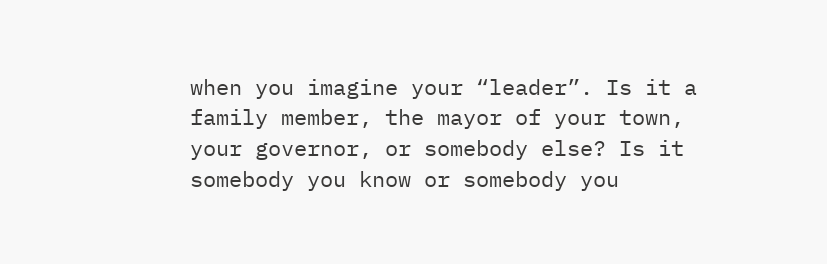when you imagine your “leader”. Is it a family member, the mayor of your town, your governor, or somebody else? Is it somebody you know or somebody you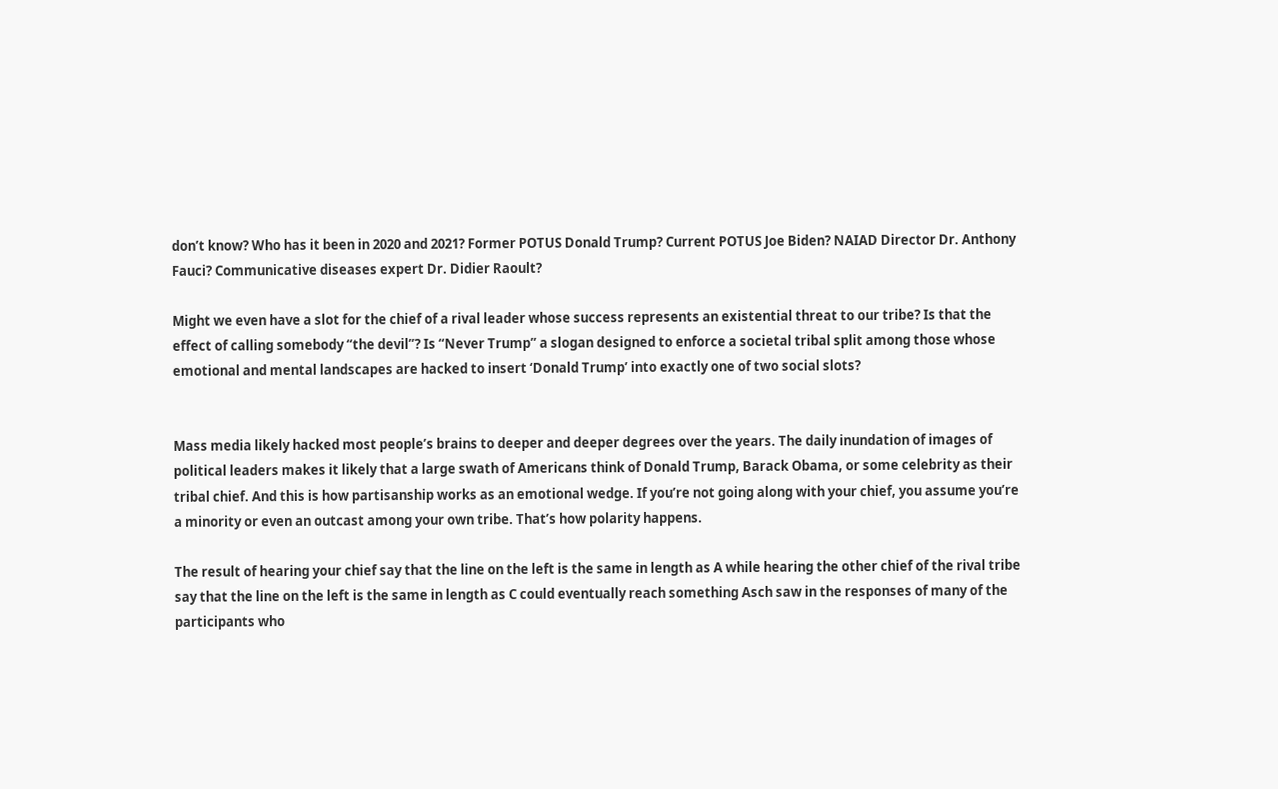don’t know? Who has it been in 2020 and 2021? Former POTUS Donald Trump? Current POTUS Joe Biden? NAIAD Director Dr. Anthony Fauci? Communicative diseases expert Dr. Didier Raoult?

Might we even have a slot for the chief of a rival leader whose success represents an existential threat to our tribe? Is that the effect of calling somebody “the devil”? Is “Never Trump” a slogan designed to enforce a societal tribal split among those whose emotional and mental landscapes are hacked to insert ‘Donald Trump’ into exactly one of two social slots?


Mass media likely hacked most people’s brains to deeper and deeper degrees over the years. The daily inundation of images of political leaders makes it likely that a large swath of Americans think of Donald Trump, Barack Obama, or some celebrity as their tribal chief. And this is how partisanship works as an emotional wedge. If you’re not going along with your chief, you assume you’re a minority or even an outcast among your own tribe. That’s how polarity happens.

The result of hearing your chief say that the line on the left is the same in length as A while hearing the other chief of the rival tribe say that the line on the left is the same in length as C could eventually reach something Asch saw in the responses of many of the participants who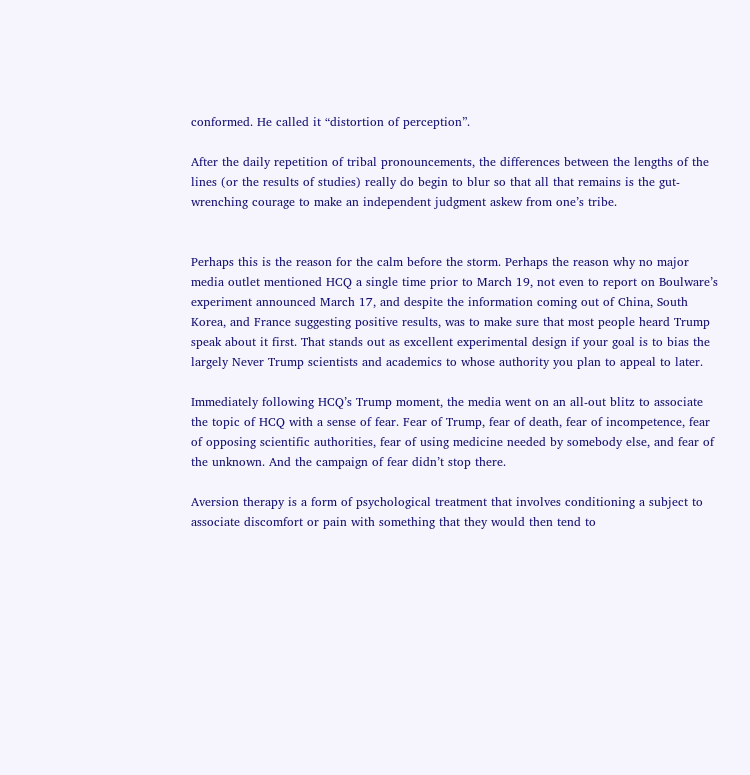conformed. He called it “distortion of perception”.

After the daily repetition of tribal pronouncements, the differences between the lengths of the lines (or the results of studies) really do begin to blur so that all that remains is the gut-wrenching courage to make an independent judgment askew from one’s tribe.


Perhaps this is the reason for the calm before the storm. Perhaps the reason why no major media outlet mentioned HCQ a single time prior to March 19, not even to report on Boulware’s experiment announced March 17, and despite the information coming out of China, South Korea, and France suggesting positive results, was to make sure that most people heard Trump speak about it first. That stands out as excellent experimental design if your goal is to bias the largely Never Trump scientists and academics to whose authority you plan to appeal to later.

Immediately following HCQ’s Trump moment, the media went on an all-out blitz to associate the topic of HCQ with a sense of fear. Fear of Trump, fear of death, fear of incompetence, fear of opposing scientific authorities, fear of using medicine needed by somebody else, and fear of the unknown. And the campaign of fear didn’t stop there.

Aversion therapy is a form of psychological treatment that involves conditioning a subject to associate discomfort or pain with something that they would then tend to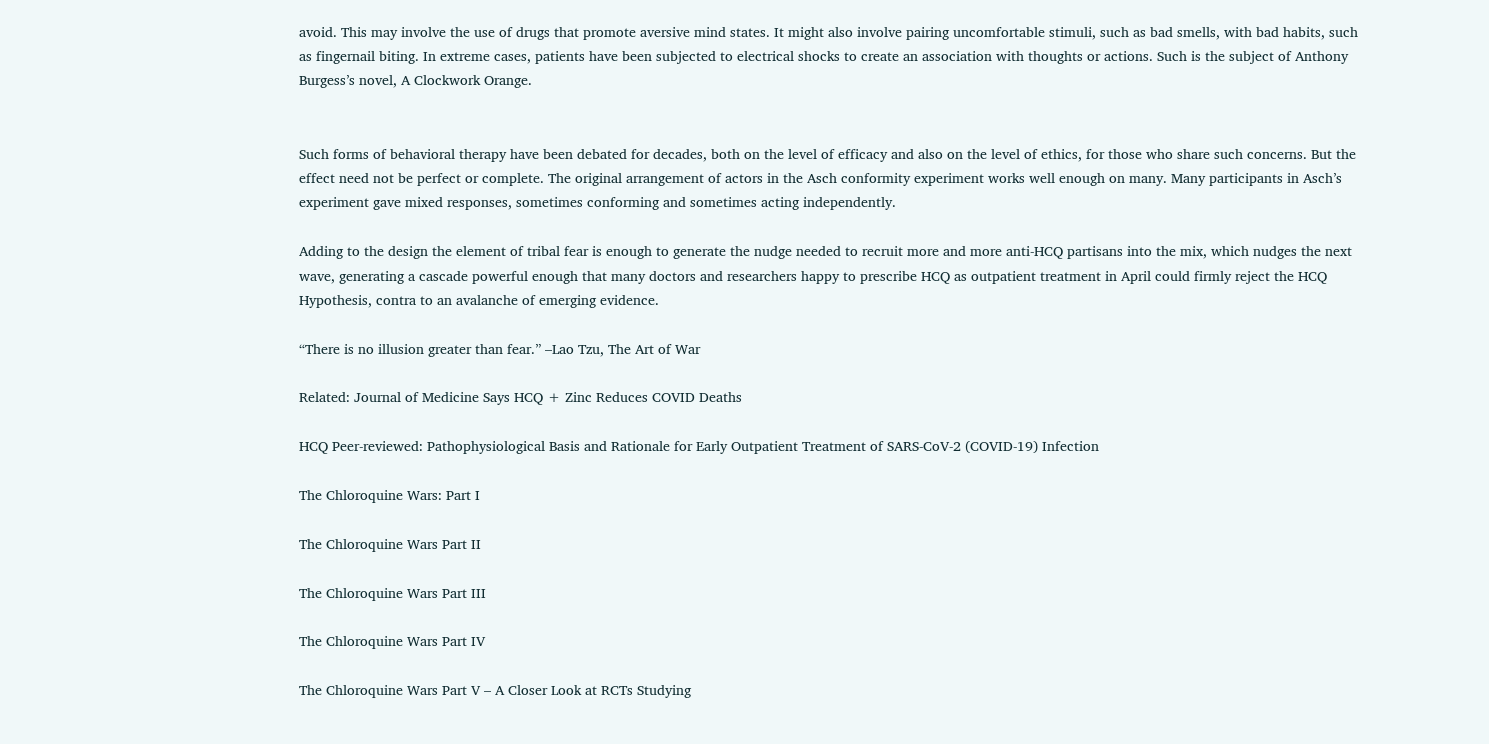avoid. This may involve the use of drugs that promote aversive mind states. It might also involve pairing uncomfortable stimuli, such as bad smells, with bad habits, such as fingernail biting. In extreme cases, patients have been subjected to electrical shocks to create an association with thoughts or actions. Such is the subject of Anthony Burgess’s novel, A Clockwork Orange.


Such forms of behavioral therapy have been debated for decades, both on the level of efficacy and also on the level of ethics, for those who share such concerns. But the effect need not be perfect or complete. The original arrangement of actors in the Asch conformity experiment works well enough on many. Many participants in Asch’s experiment gave mixed responses, sometimes conforming and sometimes acting independently.

Adding to the design the element of tribal fear is enough to generate the nudge needed to recruit more and more anti-HCQ partisans into the mix, which nudges the next wave, generating a cascade powerful enough that many doctors and researchers happy to prescribe HCQ as outpatient treatment in April could firmly reject the HCQ Hypothesis, contra to an avalanche of emerging evidence.

“There is no illusion greater than fear.” –Lao Tzu, The Art of War

Related: Journal of Medicine Says HCQ + Zinc Reduces COVID Deaths

HCQ Peer-reviewed: Pathophysiological Basis and Rationale for Early Outpatient Treatment of SARS-CoV-2 (COVID-19) Infection

The Chloroquine Wars: Part I

The Chloroquine Wars Part II

The Chloroquine Wars Part III

The Chloroquine Wars Part IV

The Chloroquine Wars Part V – A Closer Look at RCTs Studying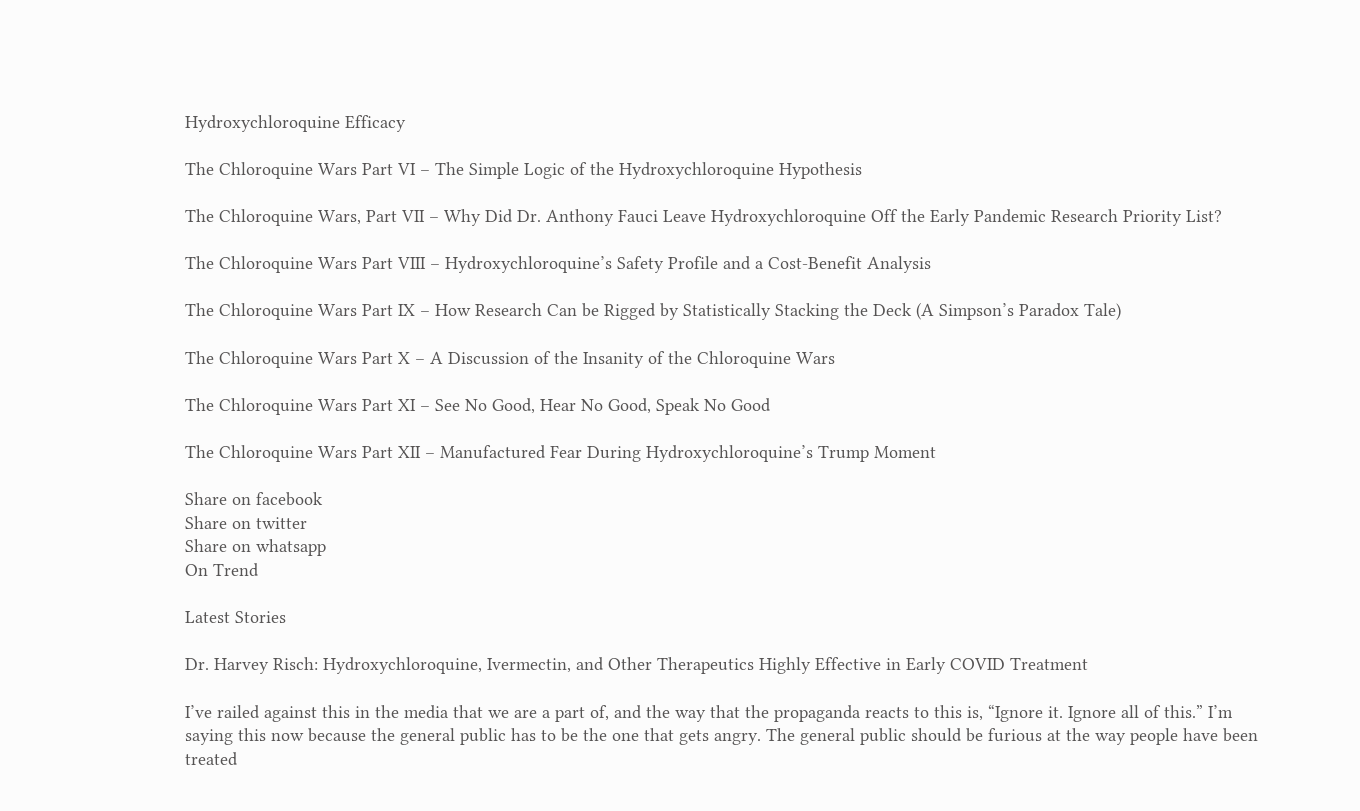Hydroxychloroquine Efficacy

The Chloroquine Wars Part VI – The Simple Logic of the Hydroxychloroquine Hypothesis

The Chloroquine Wars, Part VII – Why Did Dr. Anthony Fauci Leave Hydroxychloroquine Off the Early Pandemic Research Priority List?

The Chloroquine Wars Part VIII – Hydroxychloroquine’s Safety Profile and a Cost-Benefit Analysis

The Chloroquine Wars Part IX – How Research Can be Rigged by Statistically Stacking the Deck (A Simpson’s Paradox Tale)

The Chloroquine Wars Part X – A Discussion of the Insanity of the Chloroquine Wars

The Chloroquine Wars Part XI – See No Good, Hear No Good, Speak No Good

The Chloroquine Wars Part XII – Manufactured Fear During Hydroxychloroquine’s Trump Moment

Share on facebook
Share on twitter
Share on whatsapp
On Trend

Latest Stories

Dr. Harvey Risch: Hydroxychloroquine, Ivermectin, and Other Therapeutics Highly Effective in Early COVID Treatment

I’ve railed against this in the media that we are a part of, and the way that the propaganda reacts to this is, “Ignore it. Ignore all of this.” I’m saying this now because the general public has to be the one that gets angry. The general public should be furious at the way people have been treated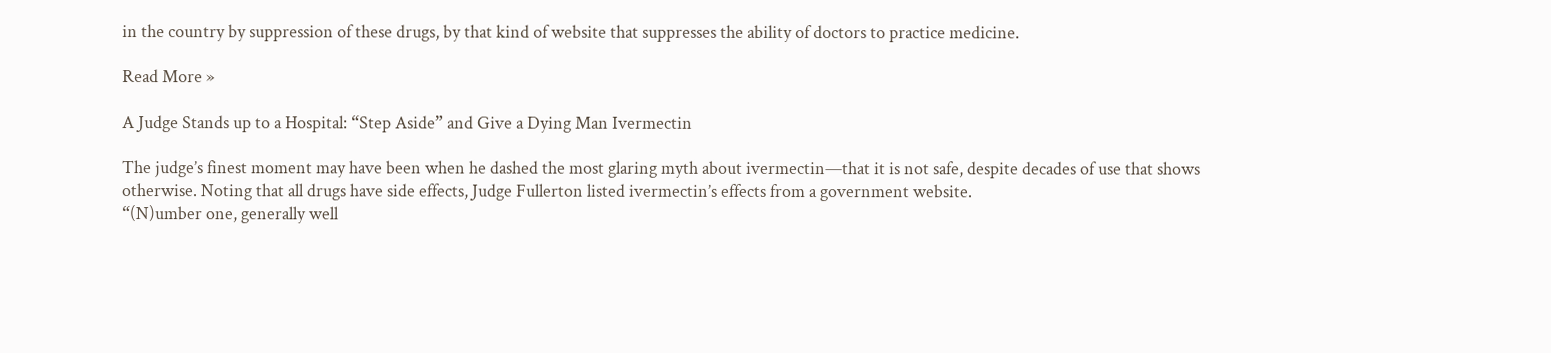in the country by suppression of these drugs, by that kind of website that suppresses the ability of doctors to practice medicine.

Read More »

A Judge Stands up to a Hospital: “Step Aside” and Give a Dying Man Ivermectin

The judge’s finest moment may have been when he dashed the most glaring myth about ivermectin—that it is not safe, despite decades of use that shows otherwise. Noting that all drugs have side effects, Judge Fullerton listed ivermectin’s effects from a government website.
“(N)umber one, generally well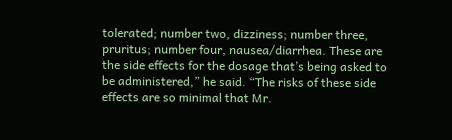tolerated; number two, dizziness; number three, pruritus; number four, nausea/diarrhea. These are the side effects for the dosage that’s being asked to be administered,” he said. “The risks of these side effects are so minimal that Mr.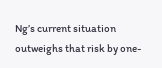Ng’s current situation outweighs that risk by one-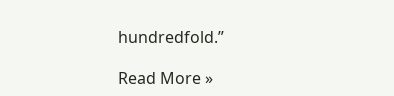hundredfold.”

Read More »